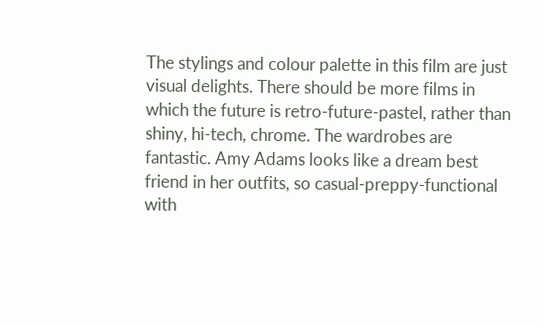The stylings and colour palette in this film are just visual delights. There should be more films in which the future is retro-future-pastel, rather than shiny, hi-tech, chrome. The wardrobes are fantastic. Amy Adams looks like a dream best friend in her outfits, so casual-preppy-functional with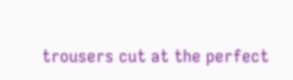trousers cut at the perfect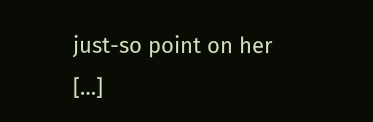just-so point on her […]